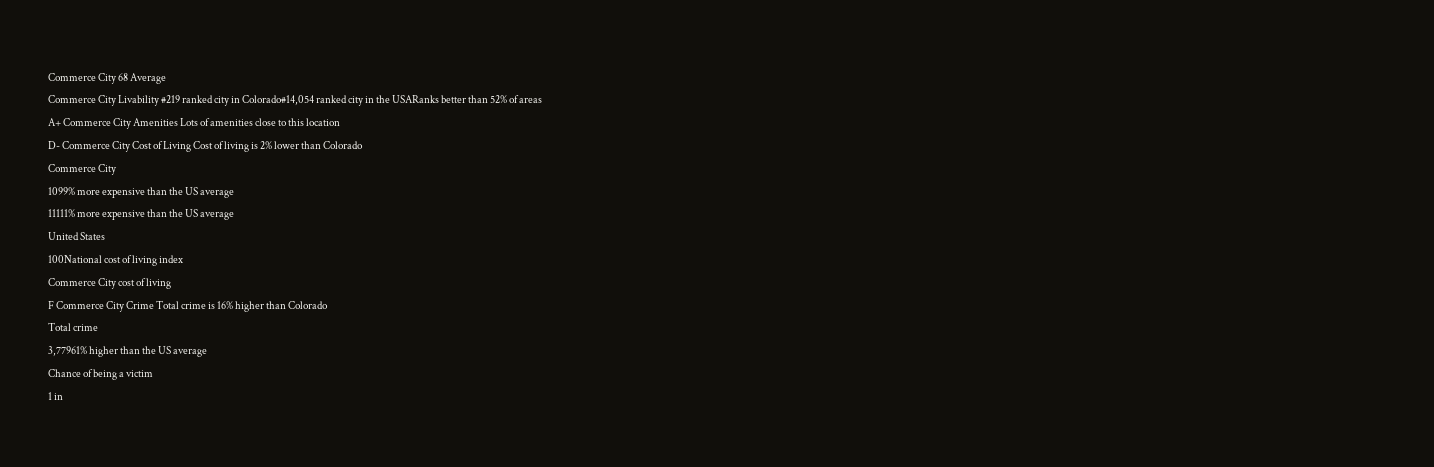Commerce City 68 Average
Commerce City Livability #219 ranked city in Colorado#14,054 ranked city in the USARanks better than 52% of areas
A+ Commerce City Amenities Lots of amenities close to this location
D- Commerce City Cost of Living Cost of living is 2% lower than Colorado
Commerce City
1099% more expensive than the US average
11111% more expensive than the US average
United States
100National cost of living index
Commerce City cost of living
F Commerce City Crime Total crime is 16% higher than Colorado
Total crime
3,77961% higher than the US average
Chance of being a victim
1 in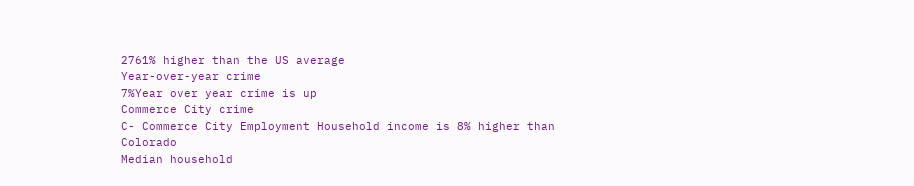2761% higher than the US average
Year-over-year crime
7%Year over year crime is up
Commerce City crime
C- Commerce City Employment Household income is 8% higher than Colorado
Median household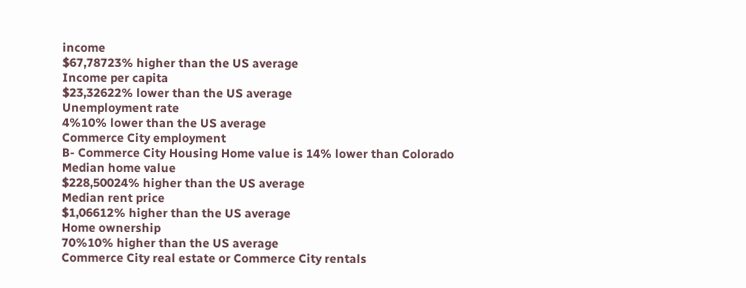income
$67,78723% higher than the US average
Income per capita
$23,32622% lower than the US average
Unemployment rate
4%10% lower than the US average
Commerce City employment
B- Commerce City Housing Home value is 14% lower than Colorado
Median home value
$228,50024% higher than the US average
Median rent price
$1,06612% higher than the US average
Home ownership
70%10% higher than the US average
Commerce City real estate or Commerce City rentals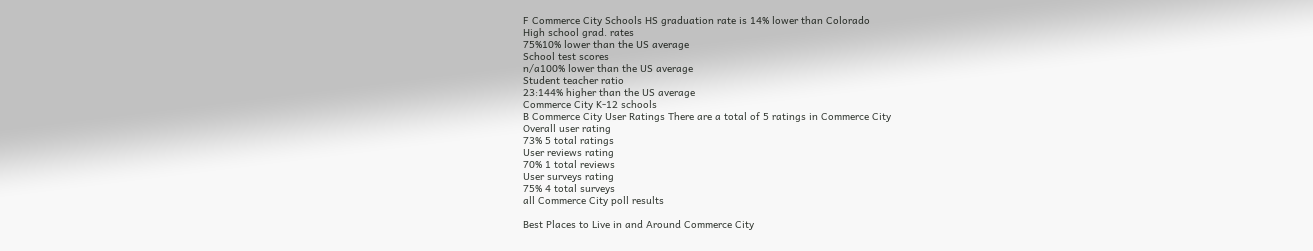F Commerce City Schools HS graduation rate is 14% lower than Colorado
High school grad. rates
75%10% lower than the US average
School test scores
n/a100% lower than the US average
Student teacher ratio
23:144% higher than the US average
Commerce City K-12 schools
B Commerce City User Ratings There are a total of 5 ratings in Commerce City
Overall user rating
73% 5 total ratings
User reviews rating
70% 1 total reviews
User surveys rating
75% 4 total surveys
all Commerce City poll results

Best Places to Live in and Around Commerce City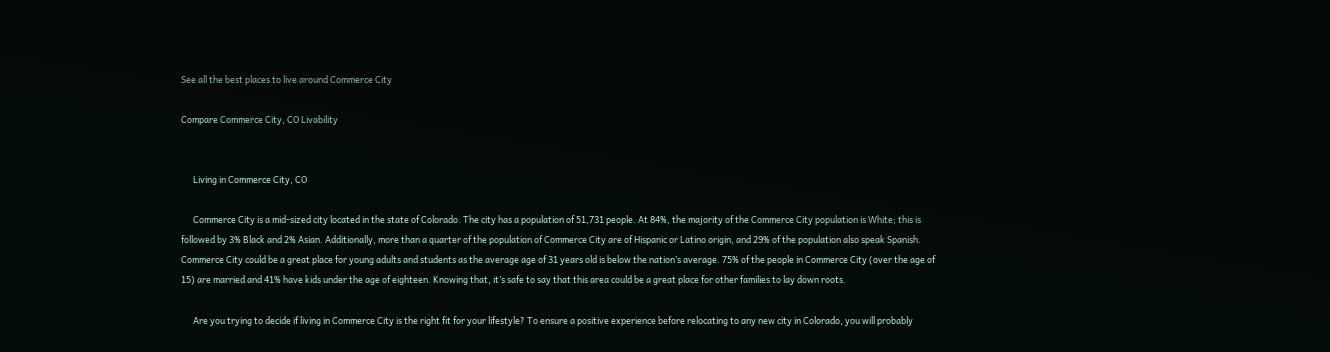See all the best places to live around Commerce City

Compare Commerce City, CO Livability


      Living in Commerce City, CO

      Commerce City is a mid-sized city located in the state of Colorado. The city has a population of 51,731 people. At 84%, the majority of the Commerce City population is White; this is followed by 3% Black and 2% Asian. Additionally, more than a quarter of the population of Commerce City are of Hispanic or Latino origin, and 29% of the population also speak Spanish. Commerce City could be a great place for young adults and students as the average age of 31 years old is below the nation’s average. 75% of the people in Commerce City (over the age of 15) are married and 41% have kids under the age of eighteen. Knowing that, it’s safe to say that this area could be a great place for other families to lay down roots.

      Are you trying to decide if living in Commerce City is the right fit for your lifestyle? To ensure a positive experience before relocating to any new city in Colorado, you will probably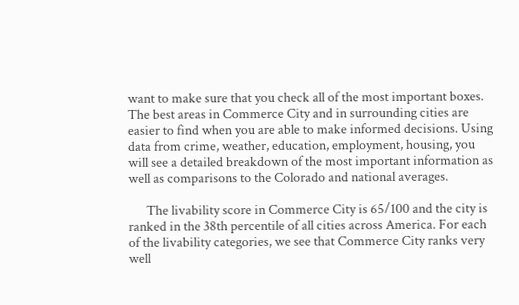want to make sure that you check all of the most important boxes. The best areas in Commerce City and in surrounding cities are easier to find when you are able to make informed decisions. Using data from crime, weather, education, employment, housing, you will see a detailed breakdown of the most important information as well as comparisons to the Colorado and national averages.

      The livability score in Commerce City is 65/100 and the city is ranked in the 38th percentile of all cities across America. For each of the livability categories, we see that Commerce City ranks very well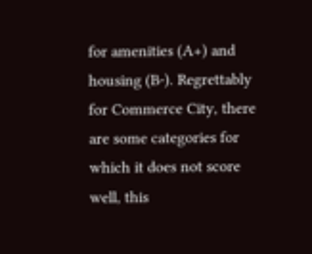for amenities (A+) and housing (B-). Regrettably for Commerce City, there are some categories for which it does not score well, this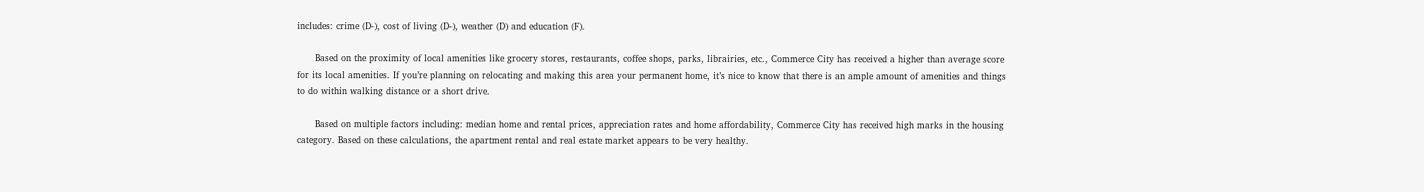includes: crime (D-), cost of living (D-), weather (D) and education (F).

      Based on the proximity of local amenities like grocery stores, restaurants, coffee shops, parks, librairies, etc., Commerce City has received a higher than average score for its local amenities. If you’re planning on relocating and making this area your permanent home, it’s nice to know that there is an ample amount of amenities and things to do within walking distance or a short drive.

      Based on multiple factors including: median home and rental prices, appreciation rates and home affordability, Commerce City has received high marks in the housing category. Based on these calculations, the apartment rental and real estate market appears to be very healthy.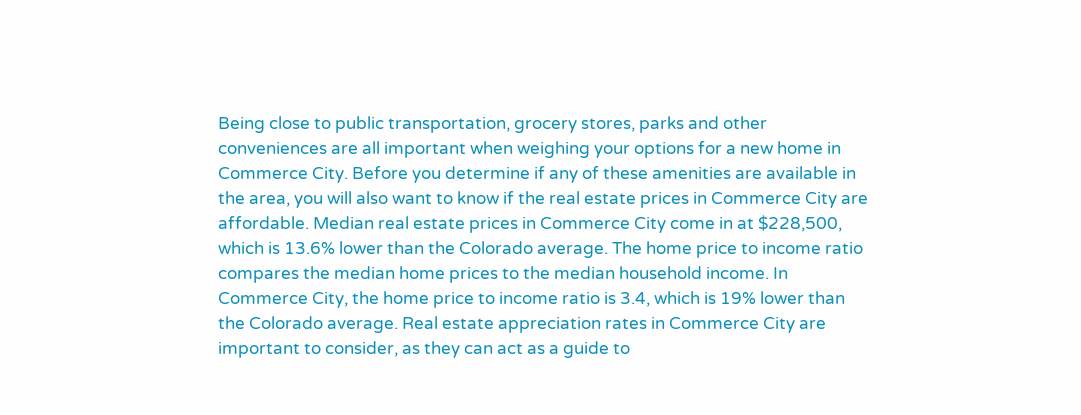Being close to public transportation, grocery stores, parks and other conveniences are all important when weighing your options for a new home in Commerce City. Before you determine if any of these amenities are available in the area, you will also want to know if the real estate prices in Commerce City are affordable. Median real estate prices in Commerce City come in at $228,500, which is 13.6% lower than the Colorado average. The home price to income ratio compares the median home prices to the median household income. In Commerce City, the home price to income ratio is 3.4, which is 19% lower than the Colorado average. Real estate appreciation rates in Commerce City are important to consider, as they can act as a guide to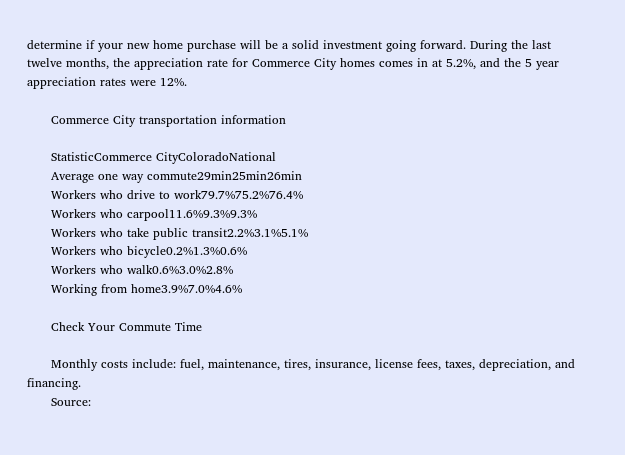determine if your new home purchase will be a solid investment going forward. During the last twelve months, the appreciation rate for Commerce City homes comes in at 5.2%, and the 5 year appreciation rates were 12%.

      Commerce City transportation information

      StatisticCommerce CityColoradoNational
      Average one way commute29min25min26min
      Workers who drive to work79.7%75.2%76.4%
      Workers who carpool11.6%9.3%9.3%
      Workers who take public transit2.2%3.1%5.1%
      Workers who bicycle0.2%1.3%0.6%
      Workers who walk0.6%3.0%2.8%
      Working from home3.9%7.0%4.6%

      Check Your Commute Time

      Monthly costs include: fuel, maintenance, tires, insurance, license fees, taxes, depreciation, and financing.
      Source: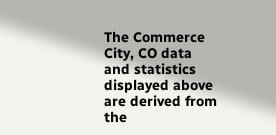The Commerce City, CO data and statistics displayed above are derived from the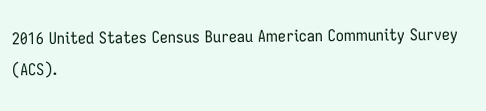2016 United States Census Bureau American Community Survey (ACS).